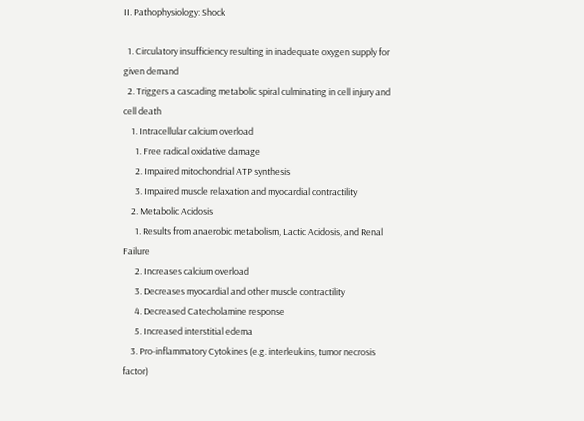II. Pathophysiology: Shock

  1. Circulatory insufficiency resulting in inadequate oxygen supply for given demand
  2. Triggers a cascading metabolic spiral culminating in cell injury and cell death
    1. Intracellular calcium overload
      1. Free radical oxidative damage
      2. Impaired mitochondrial ATP synthesis
      3. Impaired muscle relaxation and myocardial contractility
    2. Metabolic Acidosis
      1. Results from anaerobic metabolism, Lactic Acidosis, and Renal Failure
      2. Increases calcium overload
      3. Decreases myocardial and other muscle contractility
      4. Decreased Catecholamine response
      5. Increased interstitial edema
    3. Pro-inflammatory Cytokines (e.g. interleukins, tumor necrosis factor)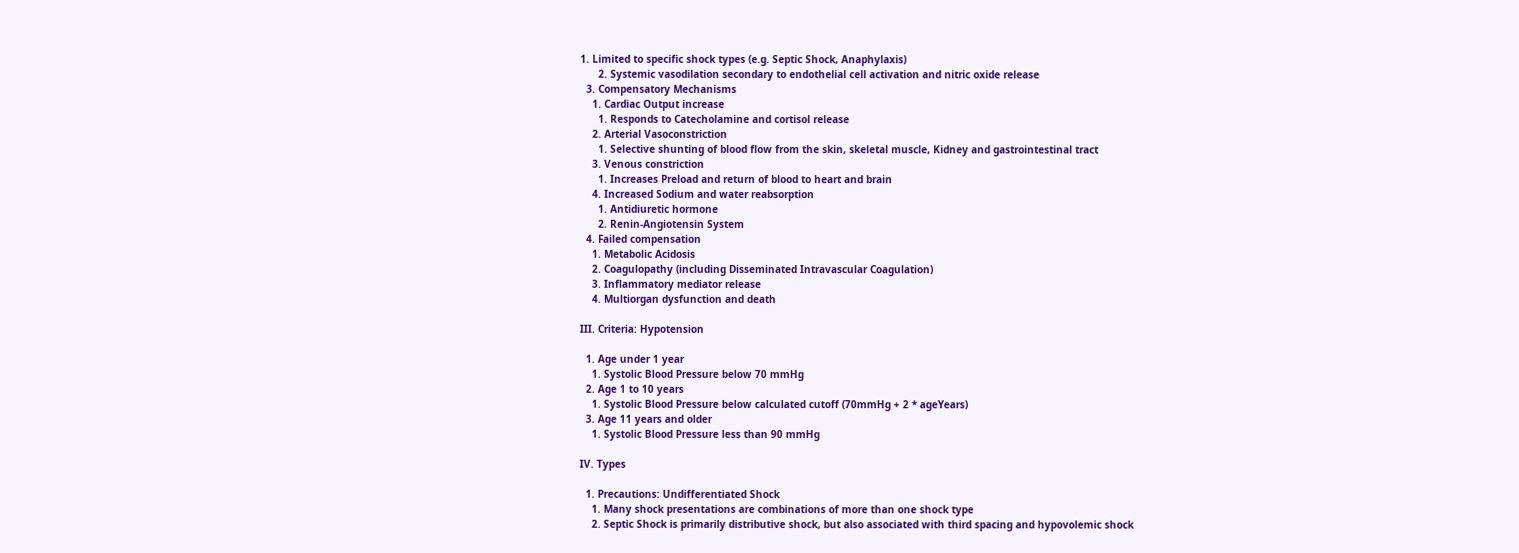1. Limited to specific shock types (e.g. Septic Shock, Anaphylaxis)
      2. Systemic vasodilation secondary to endothelial cell activation and nitric oxide release
  3. Compensatory Mechanisms
    1. Cardiac Output increase
      1. Responds to Catecholamine and cortisol release
    2. Arterial Vasoconstriction
      1. Selective shunting of blood flow from the skin, skeletal muscle, Kidney and gastrointestinal tract
    3. Venous constriction
      1. Increases Preload and return of blood to heart and brain
    4. Increased Sodium and water reabsorption
      1. Antidiuretic hormone
      2. Renin-Angiotensin System
  4. Failed compensation
    1. Metabolic Acidosis
    2. Coagulopathy (including Disseminated Intravascular Coagulation)
    3. Inflammatory mediator release
    4. Multiorgan dysfunction and death

III. Criteria: Hypotension

  1. Age under 1 year
    1. Systolic Blood Pressure below 70 mmHg
  2. Age 1 to 10 years
    1. Systolic Blood Pressure below calculated cutoff (70mmHg + 2 * ageYears)
  3. Age 11 years and older
    1. Systolic Blood Pressure less than 90 mmHg

IV. Types

  1. Precautions: Undifferentiated Shock
    1. Many shock presentations are combinations of more than one shock type
    2. Septic Shock is primarily distributive shock, but also associated with third spacing and hypovolemic shock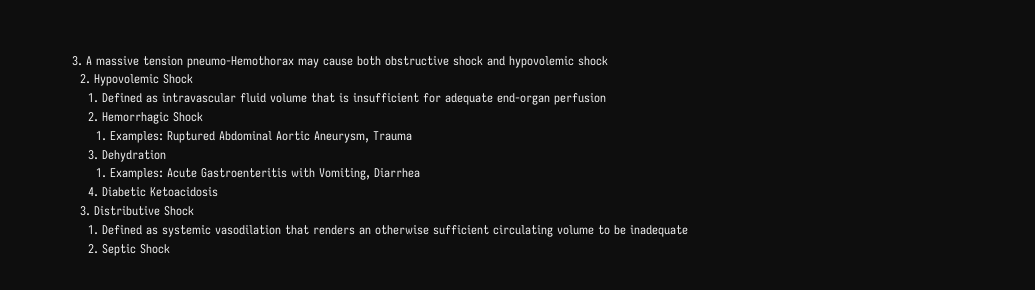3. A massive tension pneumo-Hemothorax may cause both obstructive shock and hypovolemic shock
  2. Hypovolemic Shock
    1. Defined as intravascular fluid volume that is insufficient for adequate end-organ perfusion
    2. Hemorrhagic Shock
      1. Examples: Ruptured Abdominal Aortic Aneurysm, Trauma
    3. Dehydration
      1. Examples: Acute Gastroenteritis with Vomiting, Diarrhea
    4. Diabetic Ketoacidosis
  3. Distributive Shock
    1. Defined as systemic vasodilation that renders an otherwise sufficient circulating volume to be inadequate
    2. Septic Shock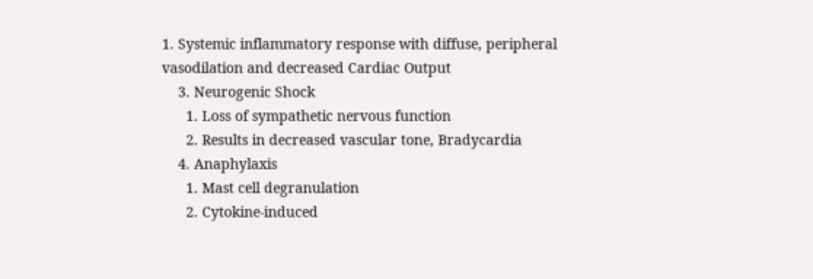1. Systemic inflammatory response with diffuse, peripheral vasodilation and decreased Cardiac Output
    3. Neurogenic Shock
      1. Loss of sympathetic nervous function
      2. Results in decreased vascular tone, Bradycardia
    4. Anaphylaxis
      1. Mast cell degranulation
      2. Cytokine-induced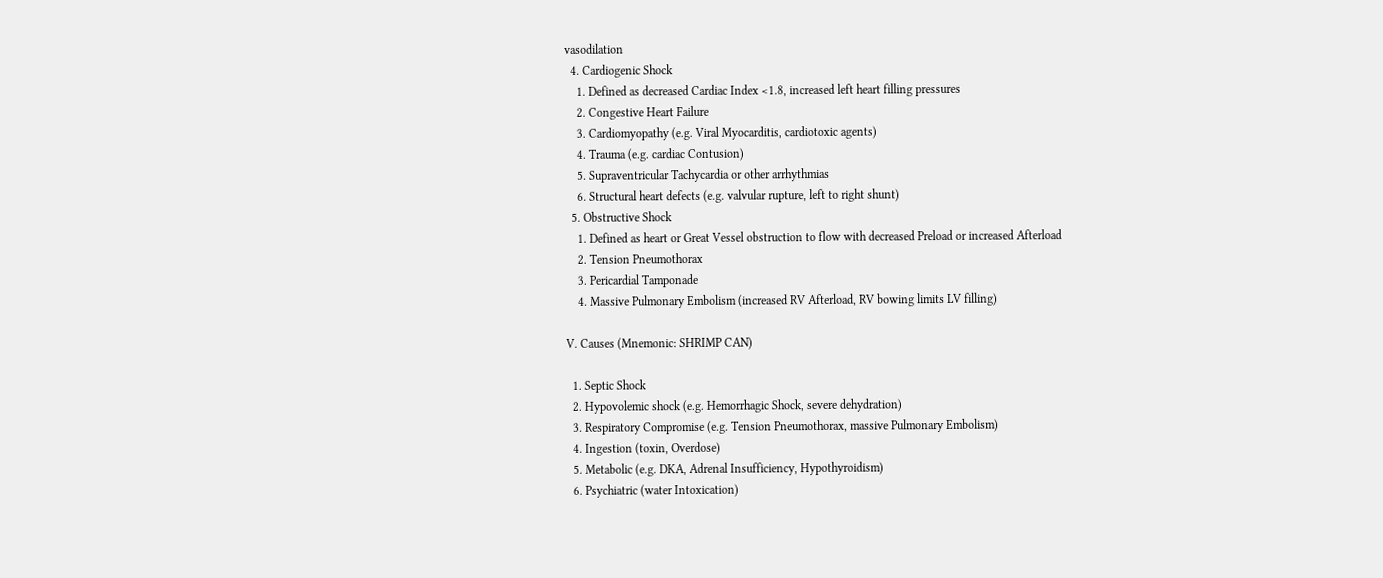vasodilation
  4. Cardiogenic Shock
    1. Defined as decreased Cardiac Index <1.8, increased left heart filling pressures
    2. Congestive Heart Failure
    3. Cardiomyopathy (e.g. Viral Myocarditis, cardiotoxic agents)
    4. Trauma (e.g. cardiac Contusion)
    5. Supraventricular Tachycardia or other arrhythmias
    6. Structural heart defects (e.g. valvular rupture, left to right shunt)
  5. Obstructive Shock
    1. Defined as heart or Great Vessel obstruction to flow with decreased Preload or increased Afterload
    2. Tension Pneumothorax
    3. Pericardial Tamponade
    4. Massive Pulmonary Embolism (increased RV Afterload, RV bowing limits LV filling)

V. Causes (Mnemonic: SHRIMP CAN)

  1. Septic Shock
  2. Hypovolemic shock (e.g. Hemorrhagic Shock, severe dehydration)
  3. Respiratory Compromise (e.g. Tension Pneumothorax, massive Pulmonary Embolism)
  4. Ingestion (toxin, Overdose)
  5. Metabolic (e.g. DKA, Adrenal Insufficiency, Hypothyroidism)
  6. Psychiatric (water Intoxication)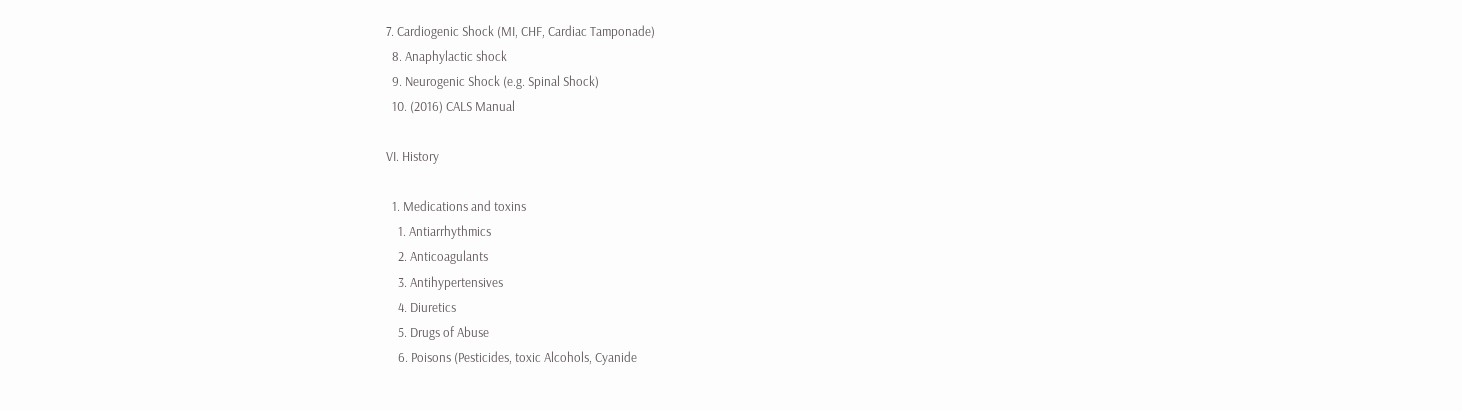7. Cardiogenic Shock (MI, CHF, Cardiac Tamponade)
  8. Anaphylactic shock
  9. Neurogenic Shock (e.g. Spinal Shock)
  10. (2016) CALS Manual

VI. History

  1. Medications and toxins
    1. Antiarrhythmics
    2. Anticoagulants
    3. Antihypertensives
    4. Diuretics
    5. Drugs of Abuse
    6. Poisons (Pesticides, toxic Alcohols, Cyanide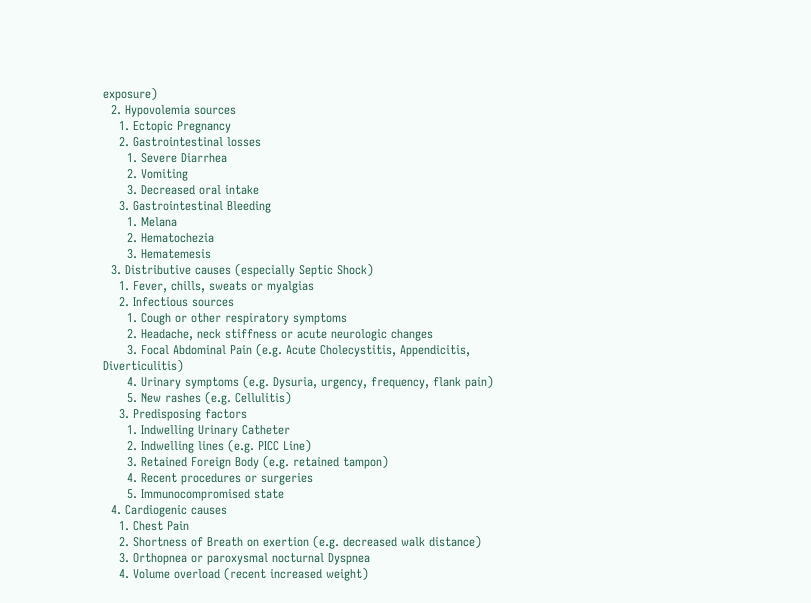exposure)
  2. Hypovolemia sources
    1. Ectopic Pregnancy
    2. Gastrointestinal losses
      1. Severe Diarrhea
      2. Vomiting
      3. Decreased oral intake
    3. Gastrointestinal Bleeding
      1. Melana
      2. Hematochezia
      3. Hematemesis
  3. Distributive causes (especially Septic Shock)
    1. Fever, chills, sweats or myalgias
    2. Infectious sources
      1. Cough or other respiratory symptoms
      2. Headache, neck stiffness or acute neurologic changes
      3. Focal Abdominal Pain (e.g. Acute Cholecystitis, Appendicitis, Diverticulitis)
      4. Urinary symptoms (e.g. Dysuria, urgency, frequency, flank pain)
      5. New rashes (e.g. Cellulitis)
    3. Predisposing factors
      1. Indwelling Urinary Catheter
      2. Indwelling lines (e.g. PICC Line)
      3. Retained Foreign Body (e.g. retained tampon)
      4. Recent procedures or surgeries
      5. Immunocompromised state
  4. Cardiogenic causes
    1. Chest Pain
    2. Shortness of Breath on exertion (e.g. decreased walk distance)
    3. Orthopnea or paroxysmal nocturnal Dyspnea
    4. Volume overload (recent increased weight)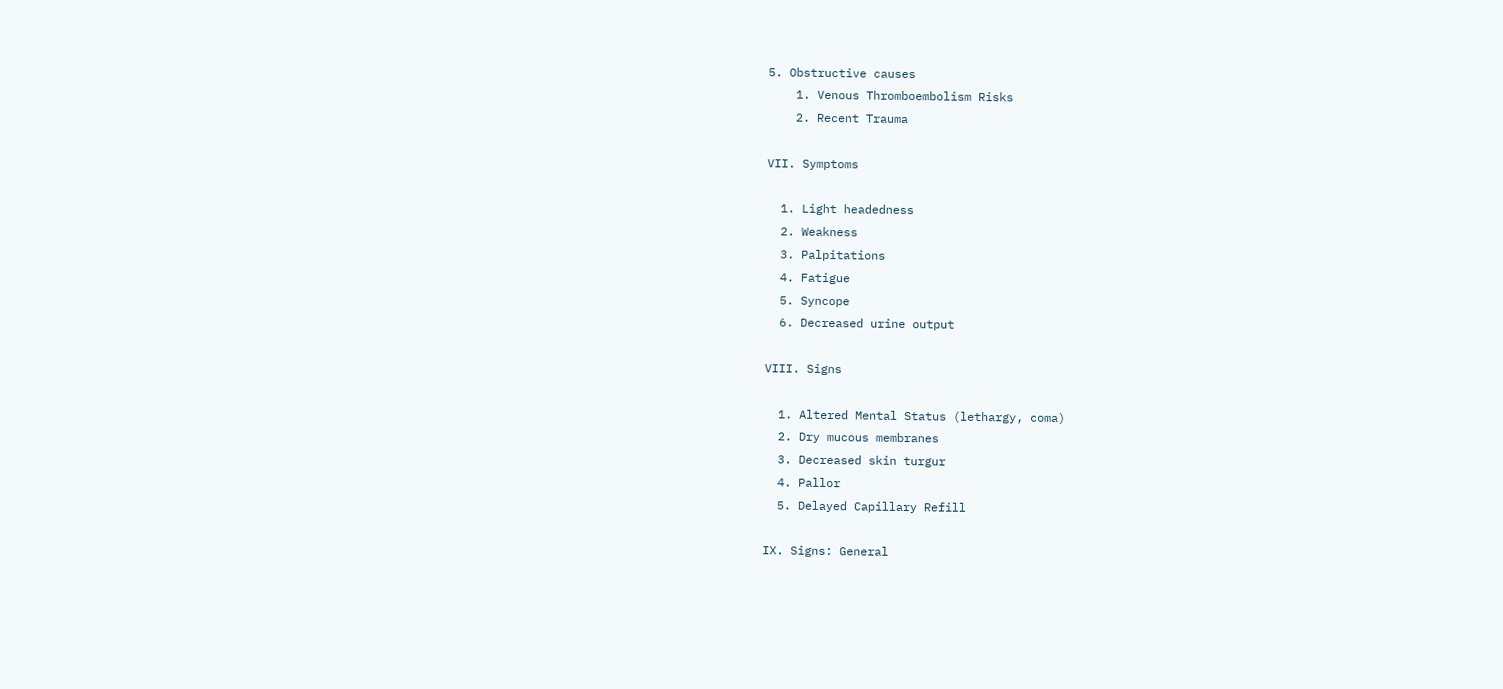5. Obstructive causes
    1. Venous Thromboembolism Risks
    2. Recent Trauma

VII. Symptoms

  1. Light headedness
  2. Weakness
  3. Palpitations
  4. Fatigue
  5. Syncope
  6. Decreased urine output

VIII. Signs

  1. Altered Mental Status (lethargy, coma)
  2. Dry mucous membranes
  3. Decreased skin turgur
  4. Pallor
  5. Delayed Capillary Refill

IX. Signs: General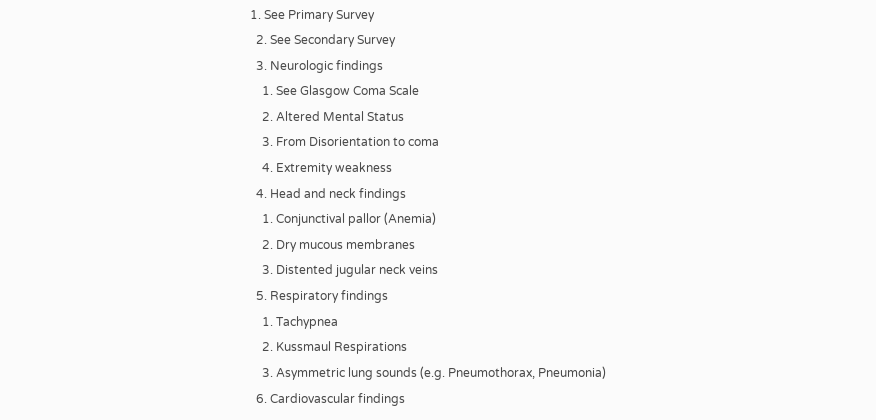1. See Primary Survey
  2. See Secondary Survey
  3. Neurologic findings
    1. See Glasgow Coma Scale
    2. Altered Mental Status
    3. From Disorientation to coma
    4. Extremity weakness
  4. Head and neck findings
    1. Conjunctival pallor (Anemia)
    2. Dry mucous membranes
    3. Distented jugular neck veins
  5. Respiratory findings
    1. Tachypnea
    2. Kussmaul Respirations
    3. Asymmetric lung sounds (e.g. Pneumothorax, Pneumonia)
  6. Cardiovascular findings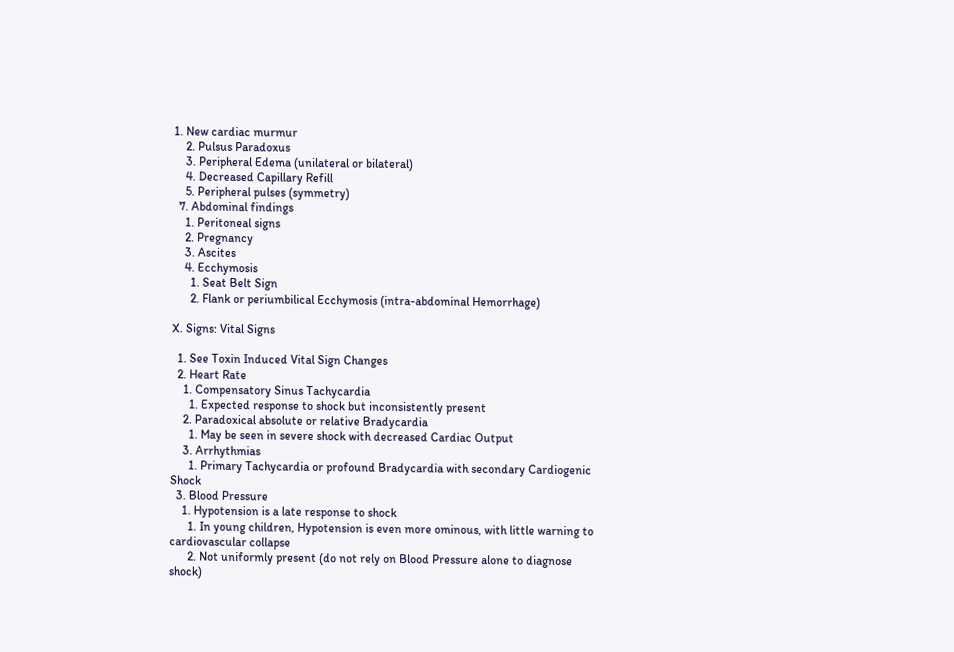1. New cardiac murmur
    2. Pulsus Paradoxus
    3. Peripheral Edema (unilateral or bilateral)
    4. Decreased Capillary Refill
    5. Peripheral pulses (symmetry)
  7. Abdominal findings
    1. Peritoneal signs
    2. Pregnancy
    3. Ascites
    4. Ecchymosis
      1. Seat Belt Sign
      2. Flank or periumbilical Ecchymosis (intra-abdominal Hemorrhage)

X. Signs: Vital Signs

  1. See Toxin Induced Vital Sign Changes
  2. Heart Rate
    1. Compensatory Sinus Tachycardia
      1. Expected response to shock but inconsistently present
    2. Paradoxical absolute or relative Bradycardia
      1. May be seen in severe shock with decreased Cardiac Output
    3. Arrhythmias
      1. Primary Tachycardia or profound Bradycardia with secondary Cardiogenic Shock
  3. Blood Pressure
    1. Hypotension is a late response to shock
      1. In young children, Hypotension is even more ominous, with little warning to cardiovascular collapse
      2. Not uniformly present (do not rely on Blood Pressure alone to diagnose shock)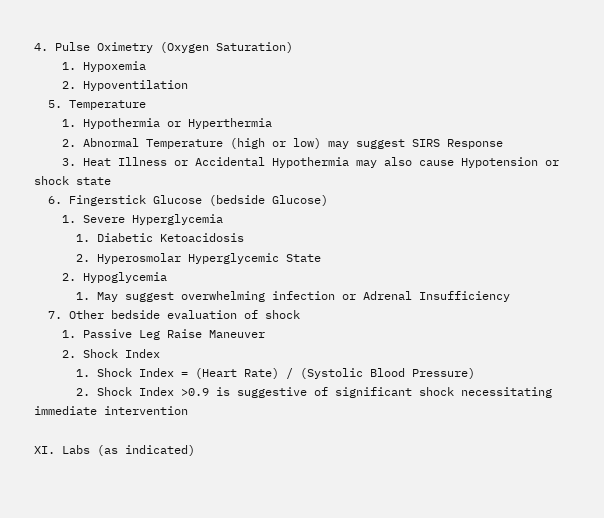4. Pulse Oximetry (Oxygen Saturation)
    1. Hypoxemia
    2. Hypoventilation
  5. Temperature
    1. Hypothermia or Hyperthermia
    2. Abnormal Temperature (high or low) may suggest SIRS Response
    3. Heat Illness or Accidental Hypothermia may also cause Hypotension or shock state
  6. Fingerstick Glucose (bedside Glucose)
    1. Severe Hyperglycemia
      1. Diabetic Ketoacidosis
      2. Hyperosmolar Hyperglycemic State
    2. Hypoglycemia
      1. May suggest overwhelming infection or Adrenal Insufficiency
  7. Other bedside evaluation of shock
    1. Passive Leg Raise Maneuver
    2. Shock Index
      1. Shock Index = (Heart Rate) / (Systolic Blood Pressure)
      2. Shock Index >0.9 is suggestive of significant shock necessitating immediate intervention

XI. Labs (as indicated)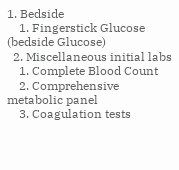1. Bedside
    1. Fingerstick Glucose (bedside Glucose)
  2. Miscellaneous initial labs
    1. Complete Blood Count
    2. Comprehensive metabolic panel
    3. Coagulation tests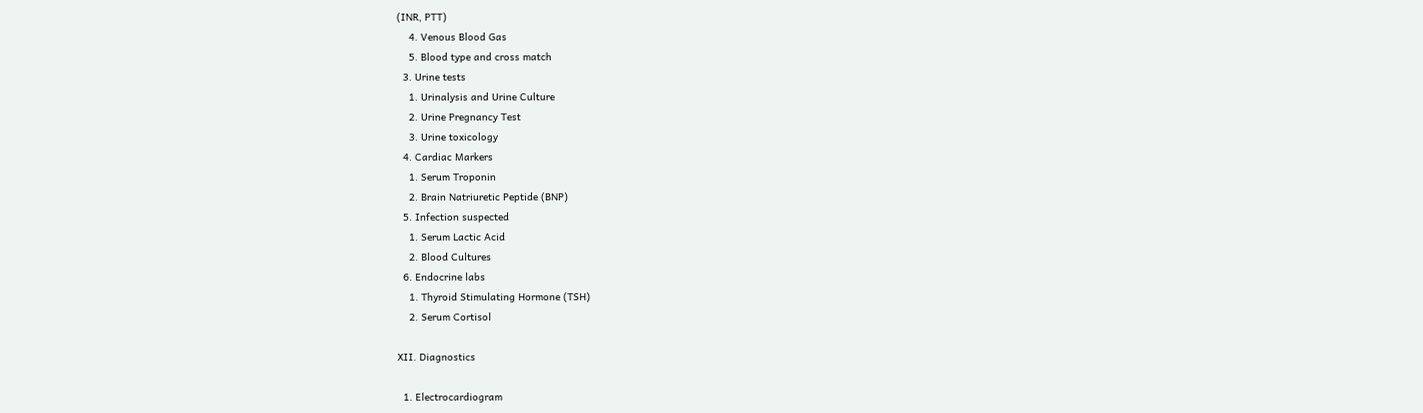(INR, PTT)
    4. Venous Blood Gas
    5. Blood type and cross match
  3. Urine tests
    1. Urinalysis and Urine Culture
    2. Urine Pregnancy Test
    3. Urine toxicology
  4. Cardiac Markers
    1. Serum Troponin
    2. Brain Natriuretic Peptide (BNP)
  5. Infection suspected
    1. Serum Lactic Acid
    2. Blood Cultures
  6. Endocrine labs
    1. Thyroid Stimulating Hormone (TSH)
    2. Serum Cortisol

XII. Diagnostics

  1. Electrocardiogram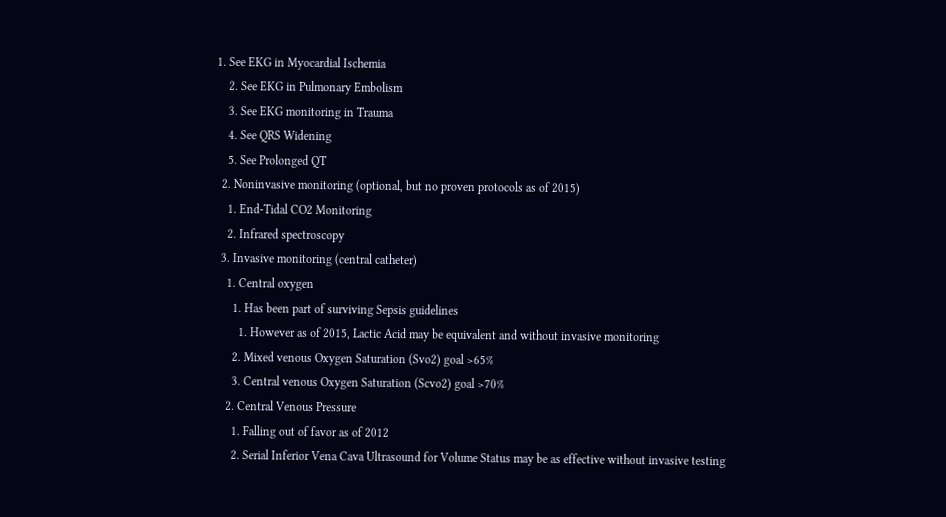1. See EKG in Myocardial Ischemia
    2. See EKG in Pulmonary Embolism
    3. See EKG monitoring in Trauma
    4. See QRS Widening
    5. See Prolonged QT
  2. Noninvasive monitoring (optional, but no proven protocols as of 2015)
    1. End-Tidal CO2 Monitoring
    2. Infrared spectroscopy
  3. Invasive monitoring (central catheter)
    1. Central oxygen
      1. Has been part of surviving Sepsis guidelines
        1. However as of 2015, Lactic Acid may be equivalent and without invasive monitoring
      2. Mixed venous Oxygen Saturation (Svo2) goal >65%
      3. Central venous Oxygen Saturation (Scvo2) goal >70%
    2. Central Venous Pressure
      1. Falling out of favor as of 2012
      2. Serial Inferior Vena Cava Ultrasound for Volume Status may be as effective without invasive testing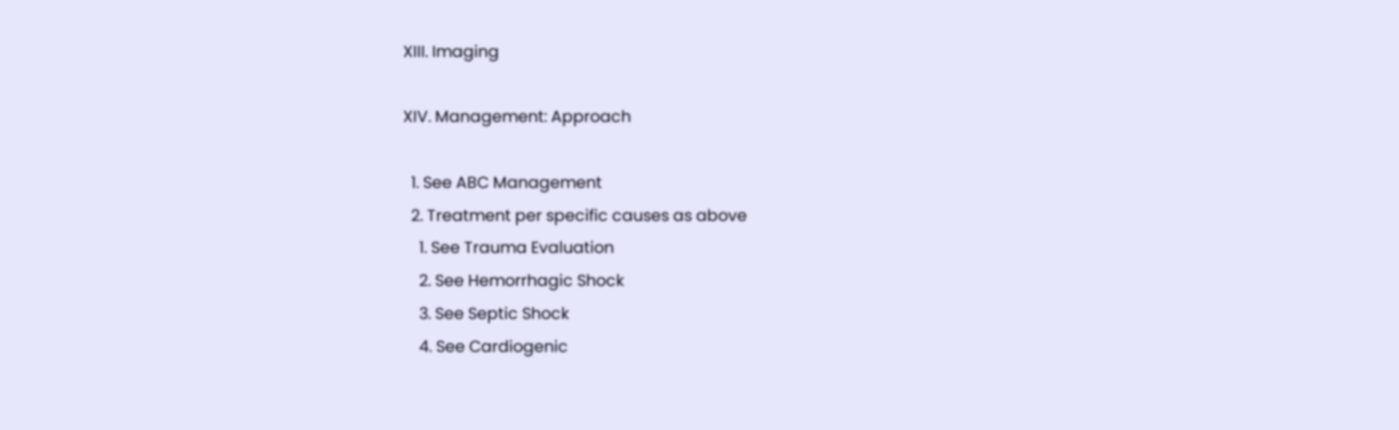XIII. Imaging

XIV. Management: Approach

  1. See ABC Management
  2. Treatment per specific causes as above
    1. See Trauma Evaluation
    2. See Hemorrhagic Shock
    3. See Septic Shock
    4. See Cardiogenic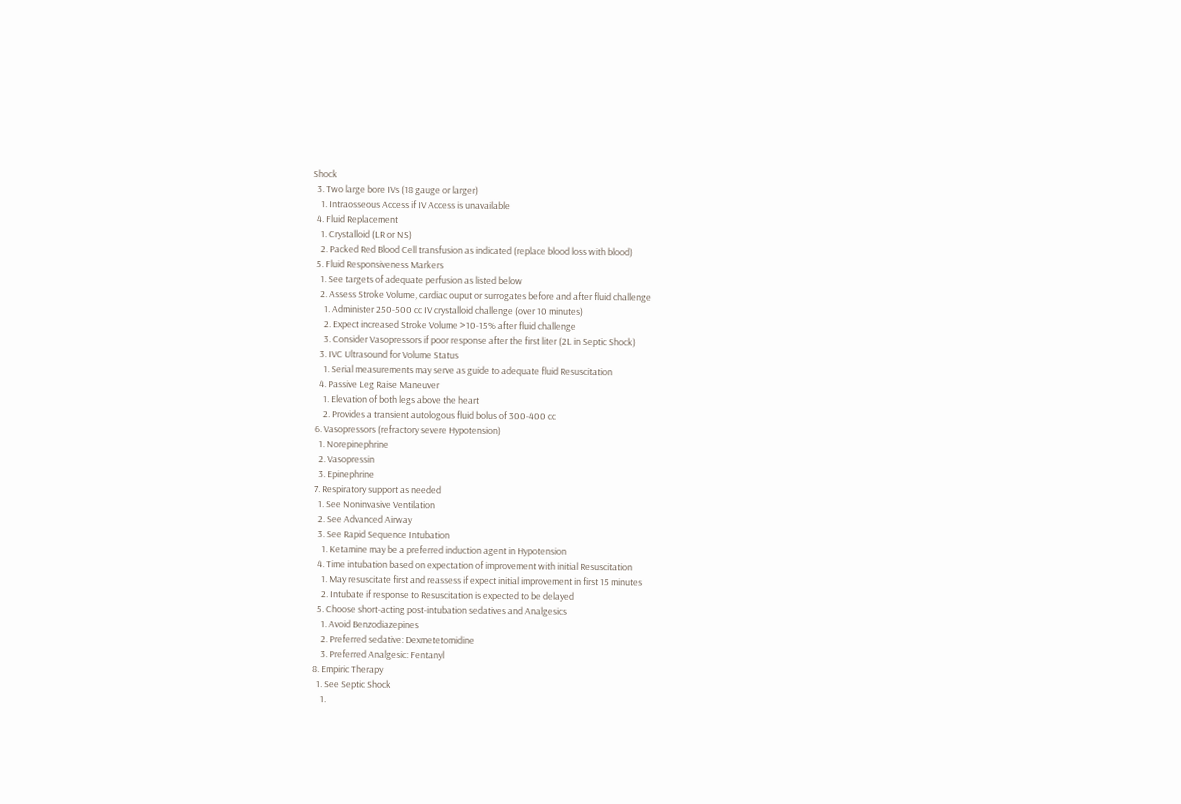Shock
  3. Two large bore IVs (18 gauge or larger)
    1. Intraosseous Access if IV Access is unavailable
  4. Fluid Replacement
    1. Crystalloid (LR or NS)
    2. Packed Red Blood Cell transfusion as indicated (replace blood loss with blood)
  5. Fluid Responsiveness Markers
    1. See targets of adequate perfusion as listed below
    2. Assess Stroke Volume, cardiac ouput or surrogates before and after fluid challenge
      1. Administer 250-500 cc IV crystalloid challenge (over 10 minutes)
      2. Expect increased Stroke Volume >10-15% after fluid challenge
      3. Consider Vasopressors if poor response after the first liter (2L in Septic Shock)
    3. IVC Ultrasound for Volume Status
      1. Serial measurements may serve as guide to adequate fluid Resuscitation
    4. Passive Leg Raise Maneuver
      1. Elevation of both legs above the heart
      2. Provides a transient autologous fluid bolus of 300-400 cc
  6. Vasopressors (refractory severe Hypotension)
    1. Norepinephrine
    2. Vasopressin
    3. Epinephrine
  7. Respiratory support as needed
    1. See Noninvasive Ventilation
    2. See Advanced Airway
    3. See Rapid Sequence Intubation
      1. Ketamine may be a preferred induction agent in Hypotension
    4. Time intubation based on expectation of improvement with initial Resuscitation
      1. May resuscitate first and reassess if expect initial improvement in first 15 minutes
      2. Intubate if response to Resuscitation is expected to be delayed
    5. Choose short-acting post-intubation sedatives and Analgesics
      1. Avoid Benzodiazepines
      2. Preferred sedative: Dexmetetomidine
      3. Preferred Analgesic: Fentanyl
  8. Empiric Therapy
    1. See Septic Shock
      1.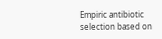Empiric antibiotic selection based on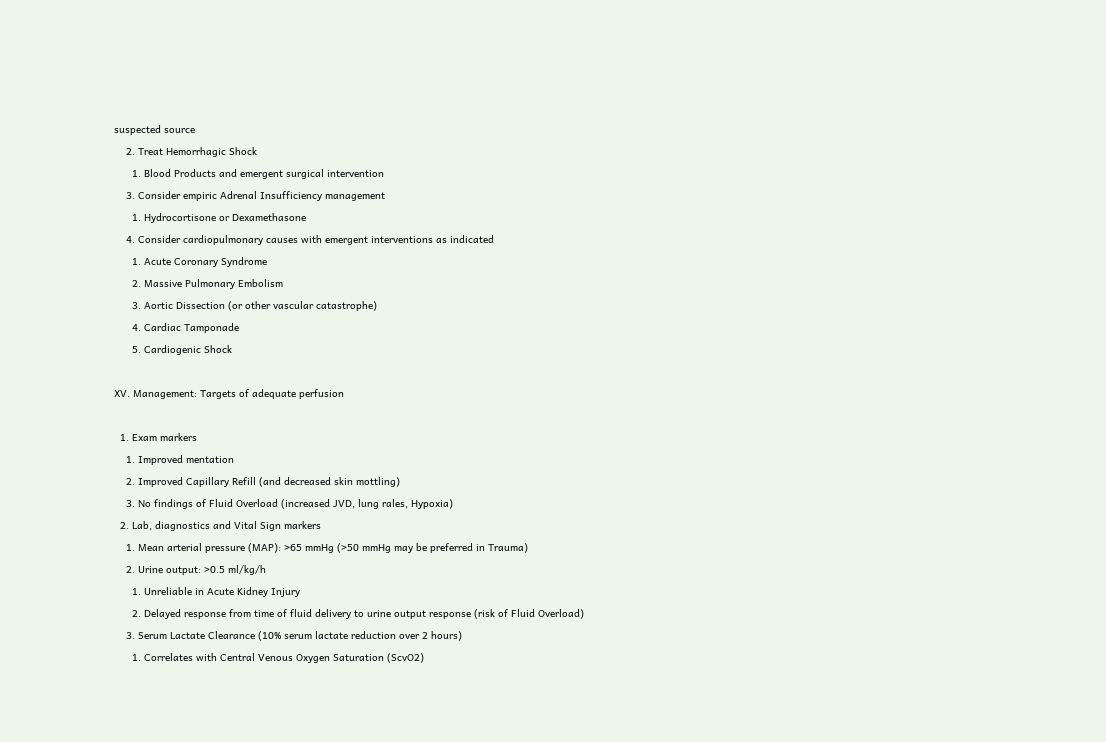suspected source
    2. Treat Hemorrhagic Shock
      1. Blood Products and emergent surgical intervention
    3. Consider empiric Adrenal Insufficiency management
      1. Hydrocortisone or Dexamethasone
    4. Consider cardiopulmonary causes with emergent interventions as indicated
      1. Acute Coronary Syndrome
      2. Massive Pulmonary Embolism
      3. Aortic Dissection (or other vascular catastrophe)
      4. Cardiac Tamponade
      5. Cardiogenic Shock

XV. Management: Targets of adequate perfusion

  1. Exam markers
    1. Improved mentation
    2. Improved Capillary Refill (and decreased skin mottling)
    3. No findings of Fluid Overload (increased JVD, lung rales, Hypoxia)
  2. Lab, diagnostics and Vital Sign markers
    1. Mean arterial pressure (MAP): >65 mmHg (>50 mmHg may be preferred in Trauma)
    2. Urine output: >0.5 ml/kg/h
      1. Unreliable in Acute Kidney Injury
      2. Delayed response from time of fluid delivery to urine output response (risk of Fluid Overload)
    3. Serum Lactate Clearance (10% serum lactate reduction over 2 hours)
      1. Correlates with Central Venous Oxygen Saturation (ScvO2)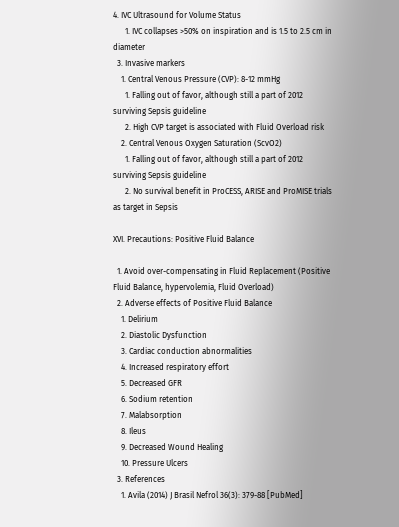4. IVC Ultrasound for Volume Status
      1. IVC collapses >50% on inspiration and is 1.5 to 2.5 cm in diameter
  3. Invasive markers
    1. Central Venous Pressure (CVP): 8-12 mmHg
      1. Falling out of favor, although still a part of 2012 surviving Sepsis guideline
      2. High CVP target is associated with Fluid Overload risk
    2. Central Venous Oxygen Saturation (ScvO2)
      1. Falling out of favor, although still a part of 2012 surviving Sepsis guideline
      2. No survival benefit in ProCESS, ARISE and ProMISE trials as target in Sepsis

XVI. Precautions: Positive Fluid Balance

  1. Avoid over-compensating in Fluid Replacement (Positive Fluid Balance, hypervolemia, Fluid Overload)
  2. Adverse effects of Positive Fluid Balance
    1. Delirium
    2. Diastolic Dysfunction
    3. Cardiac conduction abnormalities
    4. Increased respiratory effort
    5. Decreased GFR
    6. Sodium retention
    7. Malabsorption
    8. Ileus
    9. Decreased Wound Healing
    10. Pressure Ulcers
  3. References
    1. Avila (2014) J Brasil Nefrol 36(3): 379-88 [PubMed]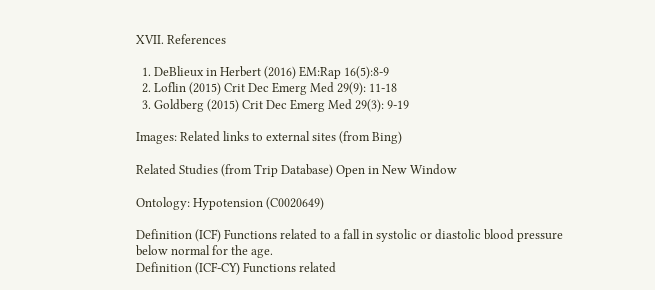XVII. References

  1. DeBlieux in Herbert (2016) EM:Rap 16(5):8-9
  2. Loflin (2015) Crit Dec Emerg Med 29(9): 11-18
  3. Goldberg (2015) Crit Dec Emerg Med 29(3): 9-19

Images: Related links to external sites (from Bing)

Related Studies (from Trip Database) Open in New Window

Ontology: Hypotension (C0020649)

Definition (ICF) Functions related to a fall in systolic or diastolic blood pressure below normal for the age.
Definition (ICF-CY) Functions related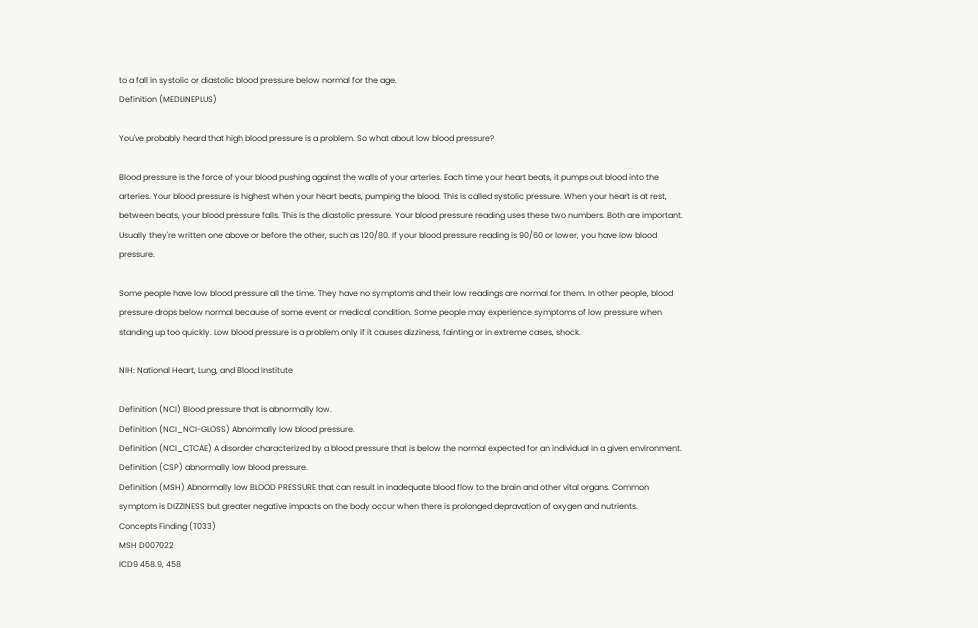to a fall in systolic or diastolic blood pressure below normal for the age.
Definition (MEDLINEPLUS)

You've probably heard that high blood pressure is a problem. So what about low blood pressure?

Blood pressure is the force of your blood pushing against the walls of your arteries. Each time your heart beats, it pumps out blood into the arteries. Your blood pressure is highest when your heart beats, pumping the blood. This is called systolic pressure. When your heart is at rest, between beats, your blood pressure falls. This is the diastolic pressure. Your blood pressure reading uses these two numbers. Both are important. Usually they're written one above or before the other, such as 120/80. If your blood pressure reading is 90/60 or lower, you have low blood pressure.

Some people have low blood pressure all the time. They have no symptoms and their low readings are normal for them. In other people, blood pressure drops below normal because of some event or medical condition. Some people may experience symptoms of low pressure when standing up too quickly. Low blood pressure is a problem only if it causes dizziness, fainting or in extreme cases, shock.

NIH: National Heart, Lung, and Blood Institute

Definition (NCI) Blood pressure that is abnormally low.
Definition (NCI_NCI-GLOSS) Abnormally low blood pressure.
Definition (NCI_CTCAE) A disorder characterized by a blood pressure that is below the normal expected for an individual in a given environment.
Definition (CSP) abnormally low blood pressure.
Definition (MSH) Abnormally low BLOOD PRESSURE that can result in inadequate blood flow to the brain and other vital organs. Common symptom is DIZZINESS but greater negative impacts on the body occur when there is prolonged depravation of oxygen and nutrients.
Concepts Finding (T033)
MSH D007022
ICD9 458.9, 458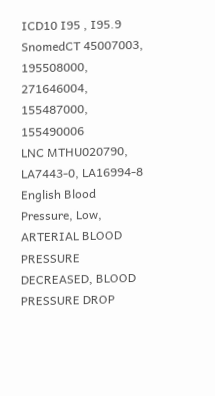ICD10 I95 , I95.9
SnomedCT 45007003, 195508000, 271646004, 155487000, 155490006
LNC MTHU020790, LA7443-0, LA16994-8
English Blood Pressure, Low, ARTERIAL BLOOD PRESSURE DECREASED, BLOOD PRESSURE DROP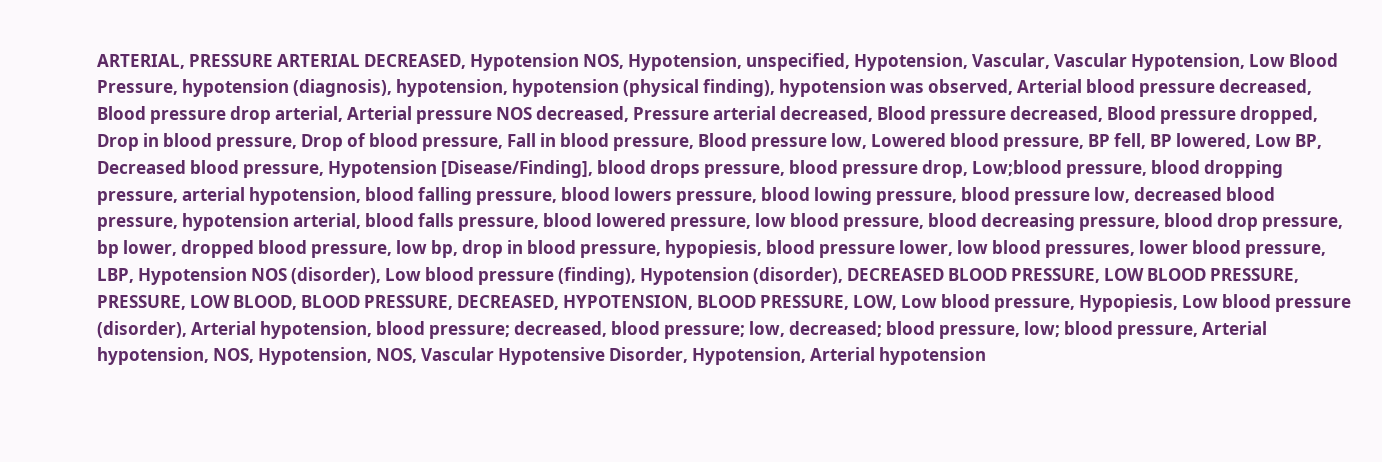ARTERIAL, PRESSURE ARTERIAL DECREASED, Hypotension NOS, Hypotension, unspecified, Hypotension, Vascular, Vascular Hypotension, Low Blood Pressure, hypotension (diagnosis), hypotension, hypotension (physical finding), hypotension was observed, Arterial blood pressure decreased, Blood pressure drop arterial, Arterial pressure NOS decreased, Pressure arterial decreased, Blood pressure decreased, Blood pressure dropped, Drop in blood pressure, Drop of blood pressure, Fall in blood pressure, Blood pressure low, Lowered blood pressure, BP fell, BP lowered, Low BP, Decreased blood pressure, Hypotension [Disease/Finding], blood drops pressure, blood pressure drop, Low;blood pressure, blood dropping pressure, arterial hypotension, blood falling pressure, blood lowers pressure, blood lowing pressure, blood pressure low, decreased blood pressure, hypotension arterial, blood falls pressure, blood lowered pressure, low blood pressure, blood decreasing pressure, blood drop pressure, bp lower, dropped blood pressure, low bp, drop in blood pressure, hypopiesis, blood pressure lower, low blood pressures, lower blood pressure, LBP, Hypotension NOS (disorder), Low blood pressure (finding), Hypotension (disorder), DECREASED BLOOD PRESSURE, LOW BLOOD PRESSURE, PRESSURE, LOW BLOOD, BLOOD PRESSURE, DECREASED, HYPOTENSION, BLOOD PRESSURE, LOW, Low blood pressure, Hypopiesis, Low blood pressure (disorder), Arterial hypotension, blood pressure; decreased, blood pressure; low, decreased; blood pressure, low; blood pressure, Arterial hypotension, NOS, Hypotension, NOS, Vascular Hypotensive Disorder, Hypotension, Arterial hypotension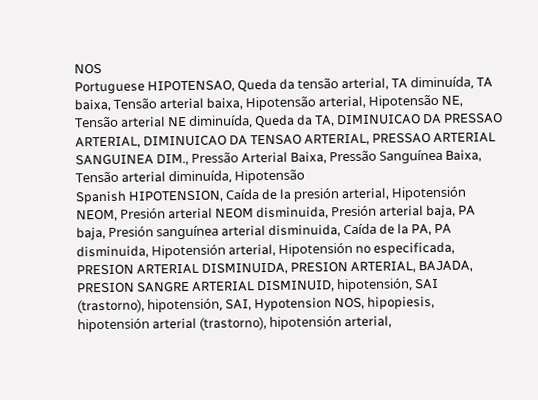NOS
Portuguese HIPOTENSAO, Queda da tensão arterial, TA diminuída, TA baixa, Tensão arterial baixa, Hipotensão arterial, Hipotensão NE, Tensão arterial NE diminuída, Queda da TA, DIMINUICAO DA PRESSAO ARTERIAL, DIMINUICAO DA TENSAO ARTERIAL, PRESSAO ARTERIAL SANGUINEA DIM., Pressão Arterial Baixa, Pressão Sanguínea Baixa, Tensão arterial diminuída, Hipotensão
Spanish HIPOTENSION, Caída de la presión arterial, Hipotensión NEOM, Presión arterial NEOM disminuida, Presión arterial baja, PA baja, Presión sanguínea arterial disminuida, Caída de la PA, PA disminuida, Hipotensión arterial, Hipotensión no especificada, PRESION ARTERIAL DISMINUIDA, PRESION ARTERIAL, BAJADA, PRESION SANGRE ARTERIAL DISMINUID, hipotensión, SAI (trastorno), hipotensión, SAI, Hypotension NOS, hipopiesis, hipotensión arterial (trastorno), hipotensión arterial,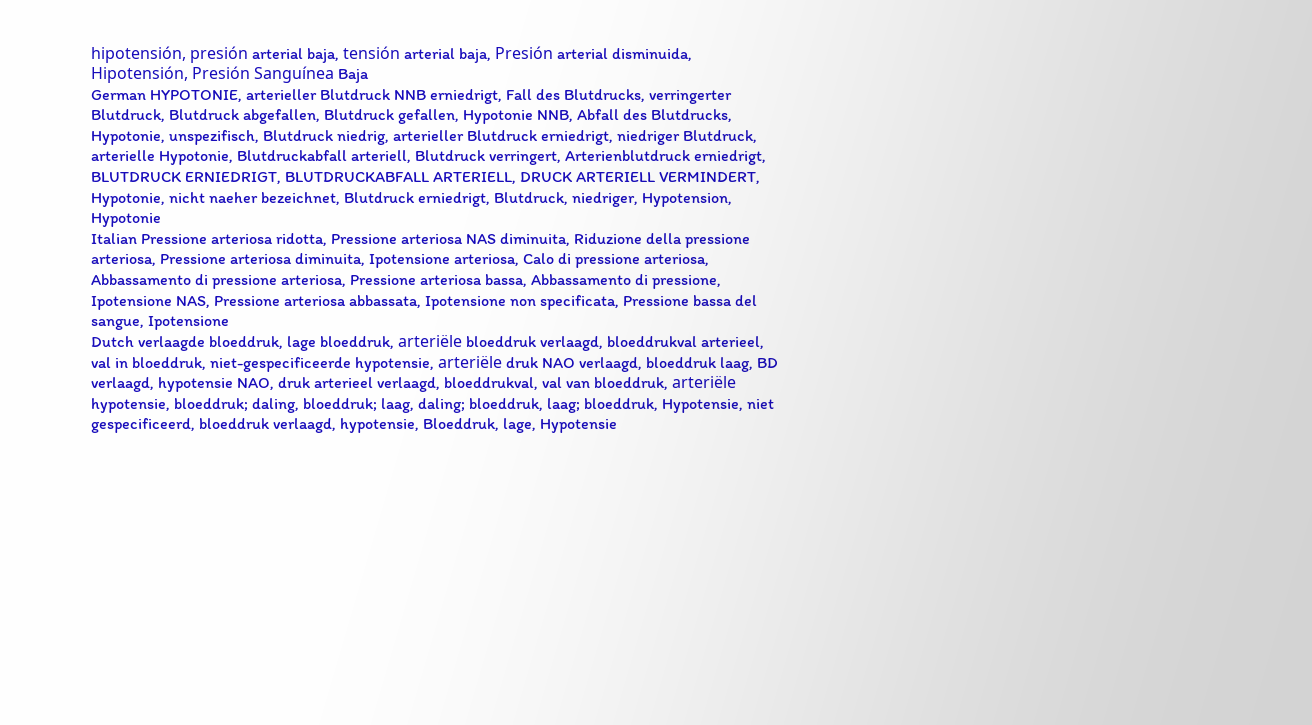hipotensión, presión arterial baja, tensión arterial baja, Presión arterial disminuida, Hipotensión, Presión Sanguínea Baja
German HYPOTONIE, arterieller Blutdruck NNB erniedrigt, Fall des Blutdrucks, verringerter Blutdruck, Blutdruck abgefallen, Blutdruck gefallen, Hypotonie NNB, Abfall des Blutdrucks, Hypotonie, unspezifisch, Blutdruck niedrig, arterieller Blutdruck erniedrigt, niedriger Blutdruck, arterielle Hypotonie, Blutdruckabfall arteriell, Blutdruck verringert, Arterienblutdruck erniedrigt, BLUTDRUCK ERNIEDRIGT, BLUTDRUCKABFALL ARTERIELL, DRUCK ARTERIELL VERMINDERT, Hypotonie, nicht naeher bezeichnet, Blutdruck erniedrigt, Blutdruck, niedriger, Hypotension, Hypotonie
Italian Pressione arteriosa ridotta, Pressione arteriosa NAS diminuita, Riduzione della pressione arteriosa, Pressione arteriosa diminuita, Ipotensione arteriosa, Calo di pressione arteriosa, Abbassamento di pressione arteriosa, Pressione arteriosa bassa, Abbassamento di pressione, Ipotensione NAS, Pressione arteriosa abbassata, Ipotensione non specificata, Pressione bassa del sangue, Ipotensione
Dutch verlaagde bloeddruk, lage bloeddruk, arteriële bloeddruk verlaagd, bloeddrukval arterieel, val in bloeddruk, niet-gespecificeerde hypotensie, arteriële druk NAO verlaagd, bloeddruk laag, BD verlaagd, hypotensie NAO, druk arterieel verlaagd, bloeddrukval, val van bloeddruk, arteriële hypotensie, bloeddruk; daling, bloeddruk; laag, daling; bloeddruk, laag; bloeddruk, Hypotensie, niet gespecificeerd, bloeddruk verlaagd, hypotensie, Bloeddruk, lage, Hypotensie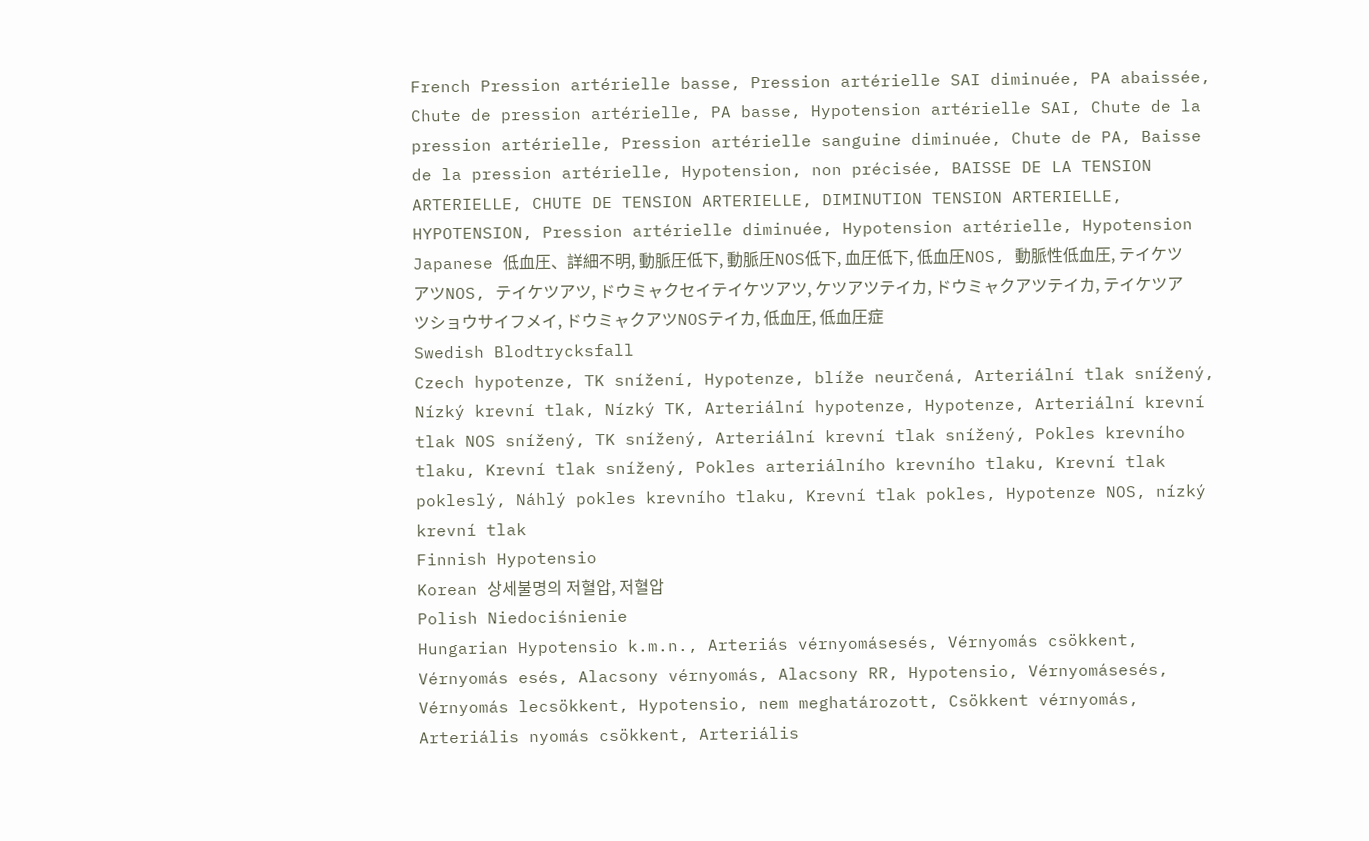French Pression artérielle basse, Pression artérielle SAI diminuée, PA abaissée, Chute de pression artérielle, PA basse, Hypotension artérielle SAI, Chute de la pression artérielle, Pression artérielle sanguine diminuée, Chute de PA, Baisse de la pression artérielle, Hypotension, non précisée, BAISSE DE LA TENSION ARTERIELLE, CHUTE DE TENSION ARTERIELLE, DIMINUTION TENSION ARTERIELLE, HYPOTENSION, Pression artérielle diminuée, Hypotension artérielle, Hypotension
Japanese 低血圧、詳細不明, 動脈圧低下, 動脈圧NOS低下, 血圧低下, 低血圧NOS, 動脈性低血圧, テイケツアツNOS, テイケツアツ, ドウミャクセイテイケツアツ, ケツアツテイカ, ドウミャクアツテイカ, テイケツアツショウサイフメイ, ドウミャクアツNOSテイカ, 低血圧, 低血圧症
Swedish Blodtrycksfall
Czech hypotenze, TK snížení, Hypotenze, blíže neurčená, Arteriální tlak snížený, Nízký krevní tlak, Nízký TK, Arteriální hypotenze, Hypotenze, Arteriální krevní tlak NOS snížený, TK snížený, Arteriální krevní tlak snížený, Pokles krevního tlaku, Krevní tlak snížený, Pokles arteriálního krevního tlaku, Krevní tlak pokleslý, Náhlý pokles krevního tlaku, Krevní tlak pokles, Hypotenze NOS, nízký krevní tlak
Finnish Hypotensio
Korean 상세불명의 저혈압, 저혈압
Polish Niedociśnienie
Hungarian Hypotensio k.m.n., Arteriás vérnyomásesés, Vérnyomás csökkent, Vérnyomás esés, Alacsony vérnyomás, Alacsony RR, Hypotensio, Vérnyomásesés, Vérnyomás lecsökkent, Hypotensio, nem meghatározott, Csökkent vérnyomás, Arteriális nyomás csökkent, Arteriális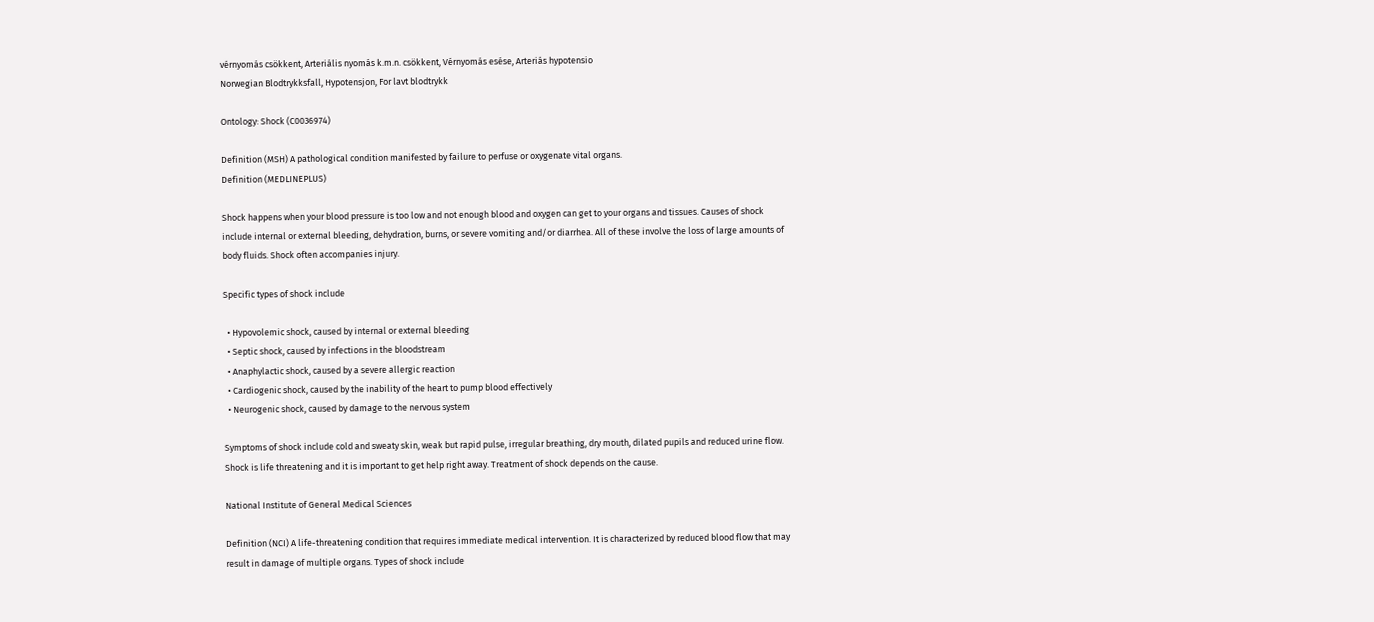vérnyomás csökkent, Arteriális nyomás k.m.n. csökkent, Vérnyomás esése, Arteriás hypotensio
Norwegian Blodtrykksfall, Hypotensjon, For lavt blodtrykk

Ontology: Shock (C0036974)

Definition (MSH) A pathological condition manifested by failure to perfuse or oxygenate vital organs.
Definition (MEDLINEPLUS)

Shock happens when your blood pressure is too low and not enough blood and oxygen can get to your organs and tissues. Causes of shock include internal or external bleeding, dehydration, burns, or severe vomiting and/or diarrhea. All of these involve the loss of large amounts of body fluids. Shock often accompanies injury.

Specific types of shock include

  • Hypovolemic shock, caused by internal or external bleeding
  • Septic shock, caused by infections in the bloodstream
  • Anaphylactic shock, caused by a severe allergic reaction
  • Cardiogenic shock, caused by the inability of the heart to pump blood effectively
  • Neurogenic shock, caused by damage to the nervous system

Symptoms of shock include cold and sweaty skin, weak but rapid pulse, irregular breathing, dry mouth, dilated pupils and reduced urine flow. Shock is life threatening and it is important to get help right away. Treatment of shock depends on the cause.

National Institute of General Medical Sciences

Definition (NCI) A life-threatening condition that requires immediate medical intervention. It is characterized by reduced blood flow that may result in damage of multiple organs. Types of shock include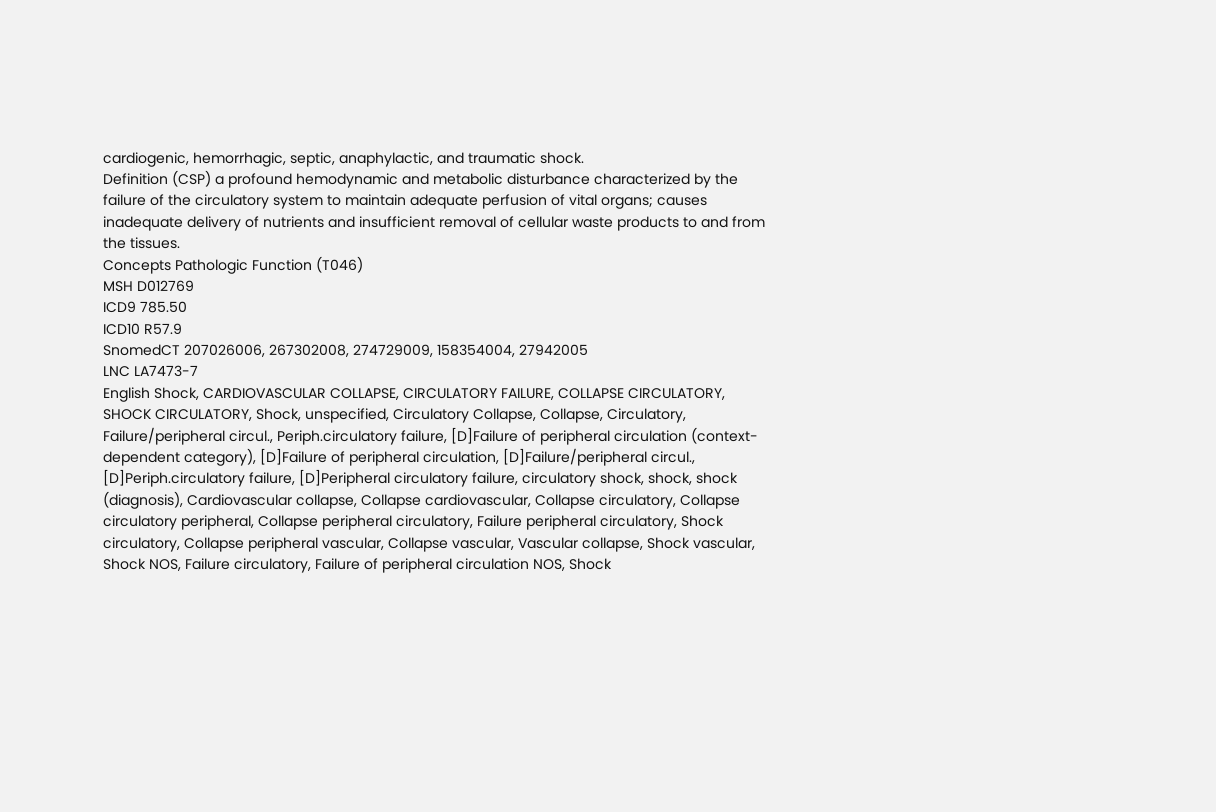cardiogenic, hemorrhagic, septic, anaphylactic, and traumatic shock.
Definition (CSP) a profound hemodynamic and metabolic disturbance characterized by the failure of the circulatory system to maintain adequate perfusion of vital organs; causes inadequate delivery of nutrients and insufficient removal of cellular waste products to and from the tissues.
Concepts Pathologic Function (T046)
MSH D012769
ICD9 785.50
ICD10 R57.9
SnomedCT 207026006, 267302008, 274729009, 158354004, 27942005
LNC LA7473-7
English Shock, CARDIOVASCULAR COLLAPSE, CIRCULATORY FAILURE, COLLAPSE CIRCULATORY, SHOCK CIRCULATORY, Shock, unspecified, Circulatory Collapse, Collapse, Circulatory, Failure/peripheral circul., Periph.circulatory failure, [D]Failure of peripheral circulation (context-dependent category), [D]Failure of peripheral circulation, [D]Failure/peripheral circul., [D]Periph.circulatory failure, [D]Peripheral circulatory failure, circulatory shock, shock, shock (diagnosis), Cardiovascular collapse, Collapse cardiovascular, Collapse circulatory, Collapse circulatory peripheral, Collapse peripheral circulatory, Failure peripheral circulatory, Shock circulatory, Collapse peripheral vascular, Collapse vascular, Vascular collapse, Shock vascular, Shock NOS, Failure circulatory, Failure of peripheral circulation NOS, Shock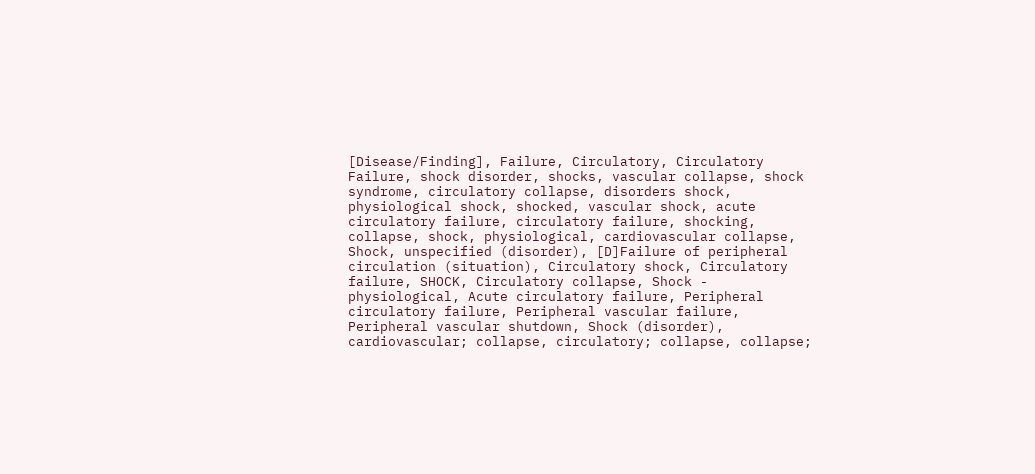[Disease/Finding], Failure, Circulatory, Circulatory Failure, shock disorder, shocks, vascular collapse, shock syndrome, circulatory collapse, disorders shock, physiological shock, shocked, vascular shock, acute circulatory failure, circulatory failure, shocking, collapse, shock, physiological, cardiovascular collapse, Shock, unspecified (disorder), [D]Failure of peripheral circulation (situation), Circulatory shock, Circulatory failure, SHOCK, Circulatory collapse, Shock - physiological, Acute circulatory failure, Peripheral circulatory failure, Peripheral vascular failure, Peripheral vascular shutdown, Shock (disorder), cardiovascular; collapse, circulatory; collapse, collapse;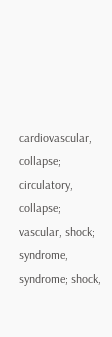cardiovascular, collapse; circulatory, collapse; vascular, shock; syndrome, syndrome; shock,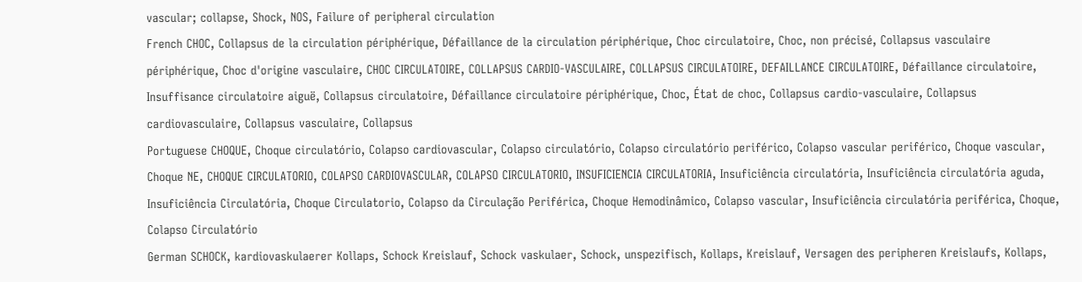vascular; collapse, Shock, NOS, Failure of peripheral circulation
French CHOC, Collapsus de la circulation périphérique, Défaillance de la circulation périphérique, Choc circulatoire, Choc, non précisé, Collapsus vasculaire périphérique, Choc d'origine vasculaire, CHOC CIRCULATOIRE, COLLAPSUS CARDIO-VASCULAIRE, COLLAPSUS CIRCULATOIRE, DEFAILLANCE CIRCULATOIRE, Défaillance circulatoire, Insuffisance circulatoire aiguë, Collapsus circulatoire, Défaillance circulatoire périphérique, Choc, État de choc, Collapsus cardio-vasculaire, Collapsus cardiovasculaire, Collapsus vasculaire, Collapsus
Portuguese CHOQUE, Choque circulatório, Colapso cardiovascular, Colapso circulatório, Colapso circulatório periférico, Colapso vascular periférico, Choque vascular, Choque NE, CHOQUE CIRCULATORIO, COLAPSO CARDIOVASCULAR, COLAPSO CIRCULATORIO, INSUFICIENCIA CIRCULATORIA, Insuficiência circulatória, Insuficiência circulatória aguda, Insuficiência Circulatória, Choque Circulatorio, Colapso da Circulação Periférica, Choque Hemodinâmico, Colapso vascular, Insuficiência circulatória periférica, Choque, Colapso Circulatório
German SCHOCK, kardiovaskulaerer Kollaps, Schock Kreislauf, Schock vaskulaer, Schock, unspezifisch, Kollaps, Kreislauf, Versagen des peripheren Kreislaufs, Kollaps,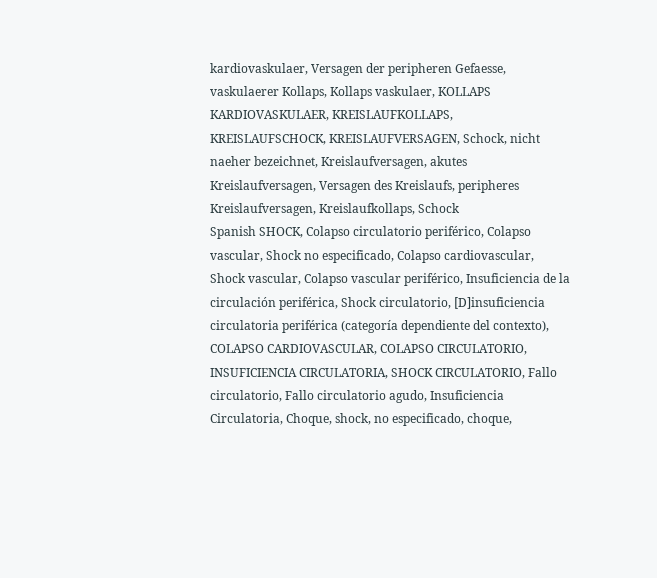kardiovaskulaer, Versagen der peripheren Gefaesse, vaskulaerer Kollaps, Kollaps vaskulaer, KOLLAPS KARDIOVASKULAER, KREISLAUFKOLLAPS, KREISLAUFSCHOCK, KREISLAUFVERSAGEN, Schock, nicht naeher bezeichnet, Kreislaufversagen, akutes Kreislaufversagen, Versagen des Kreislaufs, peripheres Kreislaufversagen, Kreislaufkollaps, Schock
Spanish SHOCK, Colapso circulatorio periférico, Colapso vascular, Shock no especificado, Colapso cardiovascular, Shock vascular, Colapso vascular periférico, Insuficiencia de la circulación periférica, Shock circulatorio, [D]insuficiencia circulatoria periférica (categoría dependiente del contexto), COLAPSO CARDIOVASCULAR, COLAPSO CIRCULATORIO, INSUFICIENCIA CIRCULATORIA, SHOCK CIRCULATORIO, Fallo circulatorio, Fallo circulatorio agudo, Insuficiencia Circulatoria, Choque, shock, no especificado, choque,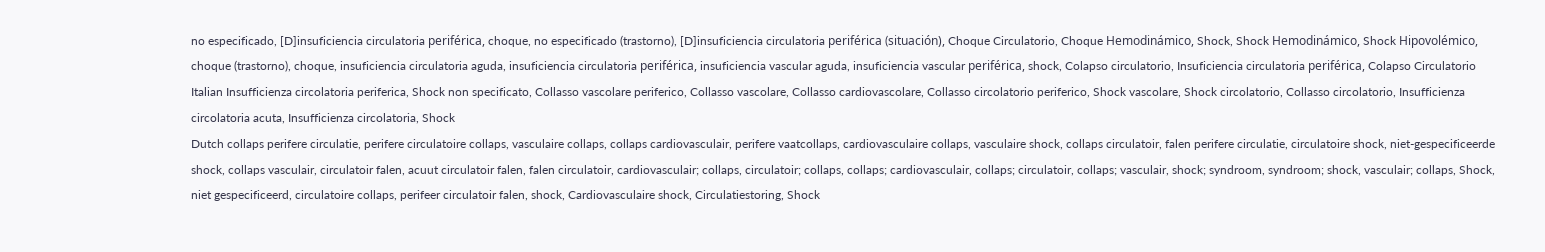no especificado, [D]insuficiencia circulatoria periférica, choque, no especificado (trastorno), [D]insuficiencia circulatoria periférica (situación), Choque Circulatorio, Choque Hemodinámico, Shock, Shock Hemodinámico, Shock Hipovolémico, choque (trastorno), choque, insuficiencia circulatoria aguda, insuficiencia circulatoria periférica, insuficiencia vascular aguda, insuficiencia vascular periférica, shock, Colapso circulatorio, Insuficiencia circulatoria periférica, Colapso Circulatorio
Italian Insufficienza circolatoria periferica, Shock non specificato, Collasso vascolare periferico, Collasso vascolare, Collasso cardiovascolare, Collasso circolatorio periferico, Shock vascolare, Shock circolatorio, Collasso circolatorio, Insufficienza circolatoria acuta, Insufficienza circolatoria, Shock
Dutch collaps perifere circulatie, perifere circulatoire collaps, vasculaire collaps, collaps cardiovasculair, perifere vaatcollaps, cardiovasculaire collaps, vasculaire shock, collaps circulatoir, falen perifere circulatie, circulatoire shock, niet-gespecificeerde shock, collaps vasculair, circulatoir falen, acuut circulatoir falen, falen circulatoir, cardiovasculair; collaps, circulatoir; collaps, collaps; cardiovasculair, collaps; circulatoir, collaps; vasculair, shock; syndroom, syndroom; shock, vasculair; collaps, Shock, niet gespecificeerd, circulatoire collaps, perifeer circulatoir falen, shock, Cardiovasculaire shock, Circulatiestoring, Shock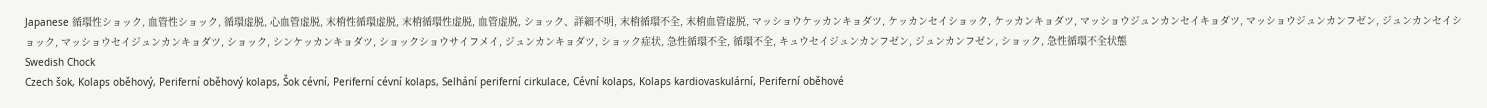Japanese 循環性ショック, 血管性ショック, 循環虚脱, 心血管虚脱, 末梢性循環虚脱, 末梢循環性虚脱, 血管虚脱, ショック、詳細不明, 末梢循環不全, 末梢血管虚脱, マッショウケッカンキョダツ, ケッカンセイショック, ケッカンキョダツ, マッショウジュンカンセイキョダツ, マッショウジュンカンフゼン, ジュンカンセイショック, マッショウセイジュンカンキョダツ, ショック, シンケッカンキョダツ, ショックショウサイフメイ, ジュンカンキョダツ, ショック症状, 急性循環不全, 循環不全, キュウセイジュンカンフゼン, ジュンカンフゼン, ショック, 急性循環不全状態
Swedish Chock
Czech šok, Kolaps oběhový, Periferní oběhový kolaps, Šok cévní, Periferní cévní kolaps, Selhání periferní cirkulace, Cévní kolaps, Kolaps kardiovaskulární, Periferní oběhové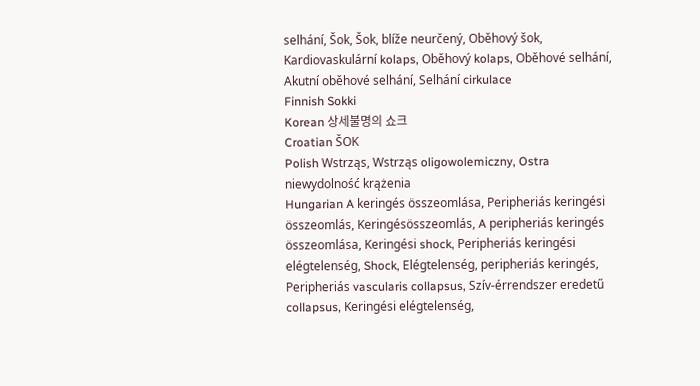selhání, Šok, Šok, blíže neurčený, Oběhový šok, Kardiovaskulární kolaps, Oběhový kolaps, Oběhové selhání, Akutní oběhové selhání, Selhání cirkulace
Finnish Sokki
Korean 상세불명의 쇼크
Croatian ŠOK
Polish Wstrząs, Wstrząs oligowolemiczny, Ostra niewydolność krążenia
Hungarian A keringés összeomlása, Peripheriás keringési összeomlás, Keringésösszeomlás, A peripheriás keringés összeomlása, Keringési shock, Peripheriás keringési elégtelenség, Shock, Elégtelenség, peripheriás keringés, Peripheriás vascularis collapsus, Szív-érrendszer eredetű collapsus, Keringési elégtelenség,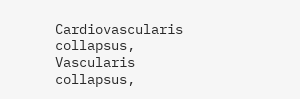Cardiovascularis collapsus, Vascularis collapsus,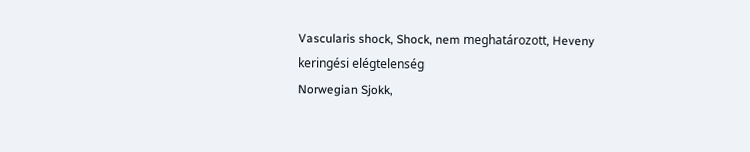Vascularis shock, Shock, nem meghatározott, Heveny keringési elégtelenség
Norwegian Sjokk,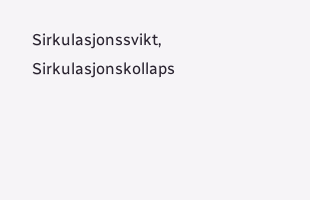Sirkulasjonssvikt, Sirkulasjonskollaps